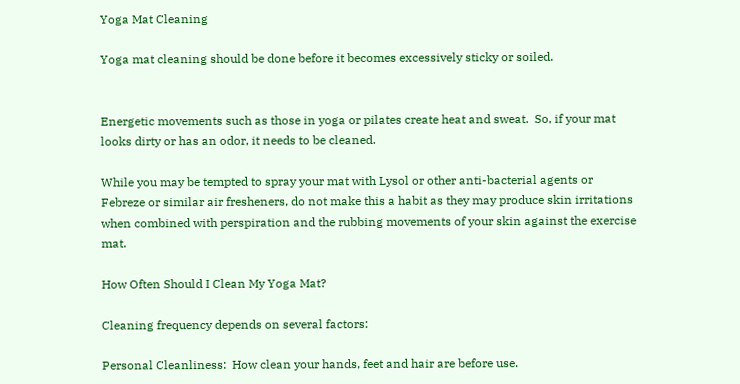Yoga Mat Cleaning

Yoga mat cleaning should be done before it becomes excessively sticky or soiled.


Energetic movements such as those in yoga or pilates create heat and sweat.  So, if your mat looks dirty or has an odor, it needs to be cleaned.

While you may be tempted to spray your mat with Lysol or other anti-bacterial agents or Febreze or similar air fresheners, do not make this a habit as they may produce skin irritations when combined with perspiration and the rubbing movements of your skin against the exercise mat.

How Often Should I Clean My Yoga Mat?

Cleaning frequency depends on several factors:

Personal Cleanliness:  How clean your hands, feet and hair are before use.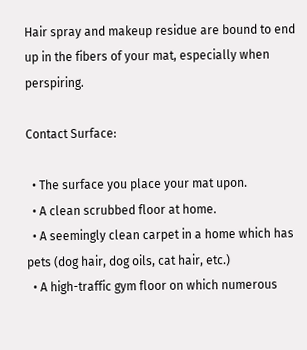Hair spray and makeup residue are bound to end up in the fibers of your mat, especially when perspiring.

Contact Surface:

  • The surface you place your mat upon.
  • A clean scrubbed floor at home.
  • A seemingly clean carpet in a home which has pets (dog hair, dog oils, cat hair, etc.)
  • A high-traffic gym floor on which numerous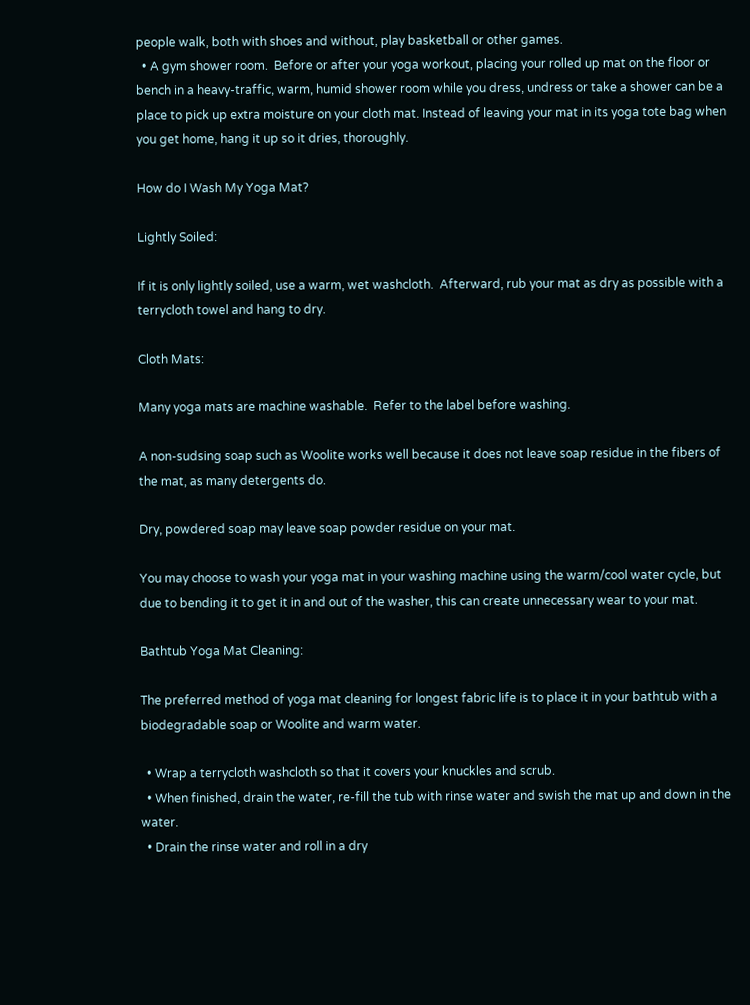people walk, both with shoes and without, play basketball or other games.
  • A gym shower room.  Before or after your yoga workout, placing your rolled up mat on the floor or bench in a heavy-traffic, warm, humid shower room while you dress, undress or take a shower can be a place to pick up extra moisture on your cloth mat. Instead of leaving your mat in its yoga tote bag when you get home, hang it up so it dries, thoroughly.

How do I Wash My Yoga Mat?

Lightly Soiled:

If it is only lightly soiled, use a warm, wet washcloth.  Afterward, rub your mat as dry as possible with a terrycloth towel and hang to dry.

Cloth Mats:

Many yoga mats are machine washable.  Refer to the label before washing.

A non-sudsing soap such as Woolite works well because it does not leave soap residue in the fibers of the mat, as many detergents do.

Dry, powdered soap may leave soap powder residue on your mat.

You may choose to wash your yoga mat in your washing machine using the warm/cool water cycle, but due to bending it to get it in and out of the washer, this can create unnecessary wear to your mat.

Bathtub Yoga Mat Cleaning:

The preferred method of yoga mat cleaning for longest fabric life is to place it in your bathtub with a biodegradable soap or Woolite and warm water.

  • Wrap a terrycloth washcloth so that it covers your knuckles and scrub.
  • When finished, drain the water, re-fill the tub with rinse water and swish the mat up and down in the water.
  • Drain the rinse water and roll in a dry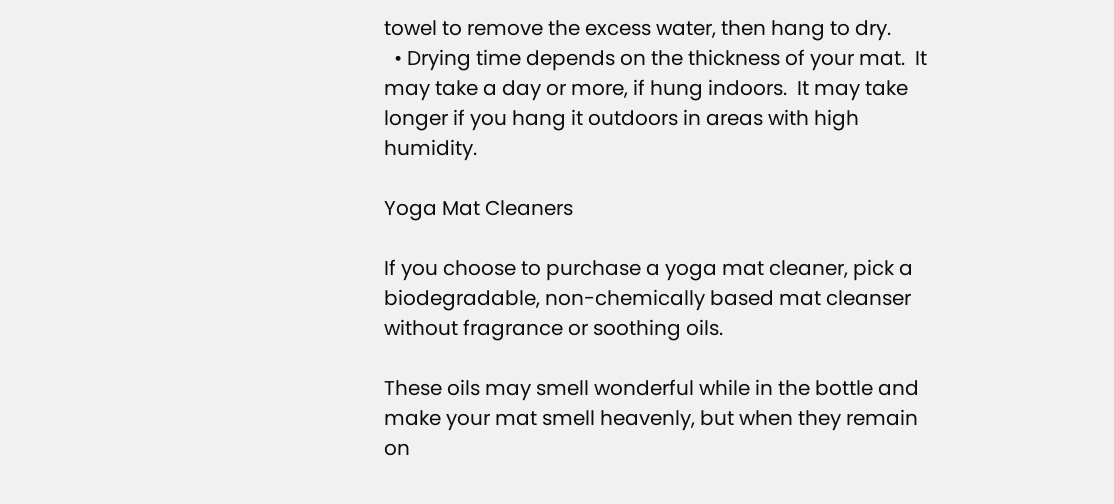towel to remove the excess water, then hang to dry.
  • Drying time depends on the thickness of your mat.  It may take a day or more, if hung indoors.  It may take longer if you hang it outdoors in areas with high humidity.

Yoga Mat Cleaners

If you choose to purchase a yoga mat cleaner, pick a biodegradable, non-chemically based mat cleanser without fragrance or soothing oils.

These oils may smell wonderful while in the bottle and make your mat smell heavenly, but when they remain on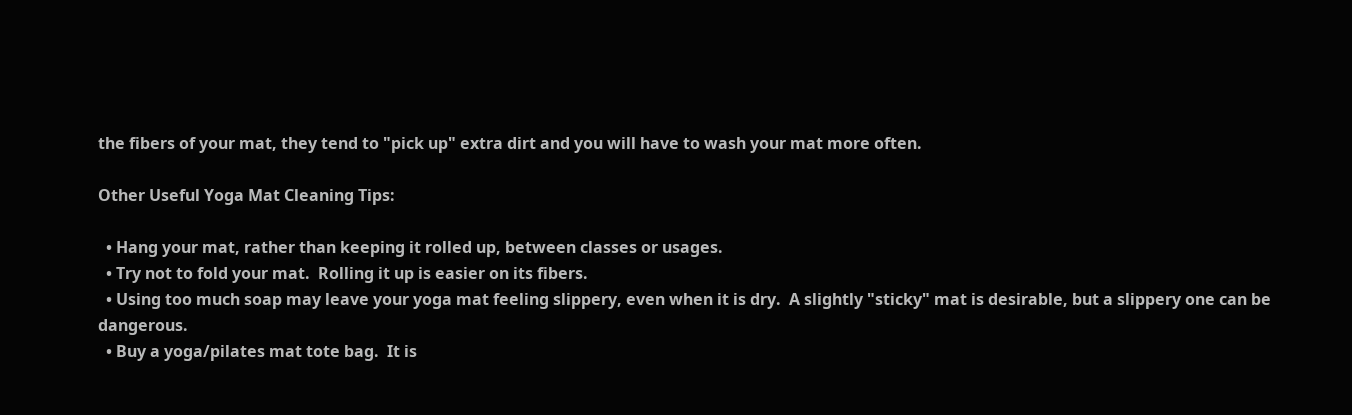the fibers of your mat, they tend to "pick up" extra dirt and you will have to wash your mat more often.

Other Useful Yoga Mat Cleaning Tips:

  • Hang your mat, rather than keeping it rolled up, between classes or usages.
  • Try not to fold your mat.  Rolling it up is easier on its fibers.
  • Using too much soap may leave your yoga mat feeling slippery, even when it is dry.  A slightly "sticky" mat is desirable, but a slippery one can be dangerous.
  • Buy a yoga/pilates mat tote bag.  It is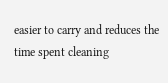easier to carry and reduces the time spent cleaning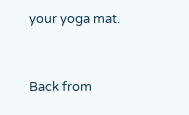your yoga mat.


Back from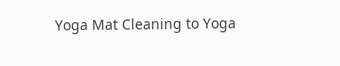Yoga Mat Cleaning to Yoga